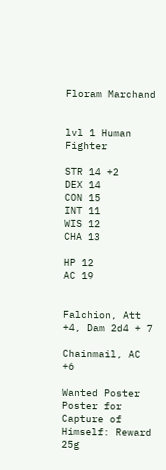Floram Marchand


lvl 1 Human Fighter

STR 14 +2
DEX 14
CON 15
INT 11
WIS 12
CHA 13

HP 12
AC 19


Falchion, Att +4, Dam 2d4 + 7

Chainmail, AC +6

Wanted Poster Poster for Capture of Himself: Reward 25g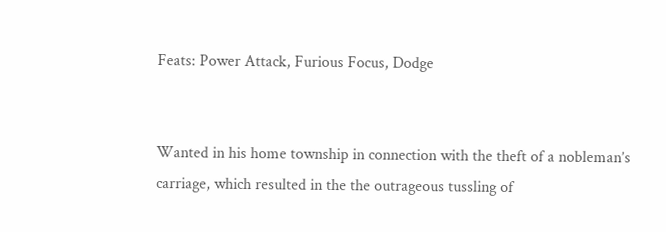Feats: Power Attack, Furious Focus, Dodge


Wanted in his home township in connection with the theft of a nobleman’s carriage, which resulted in the the outrageous tussling of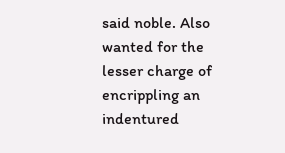said noble. Also wanted for the lesser charge of encrippling an indentured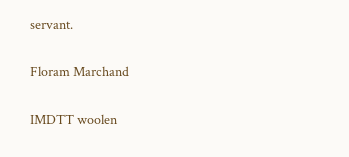servant.

Floram Marchand

IMDTT woolen